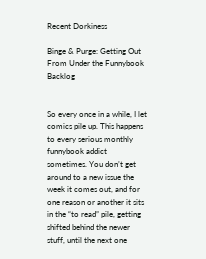Recent Dorkiness

Binge & Purge: Getting Out From Under the Funnybook Backlog


So every once in a while, I let comics pile up. This happens to every serious monthly funnybook addict sometimes. You don’t get around to a new issue the week it comes out, and for one reason or another it sits in the “to read” pile, getting shifted behind the newer stuff, until the next one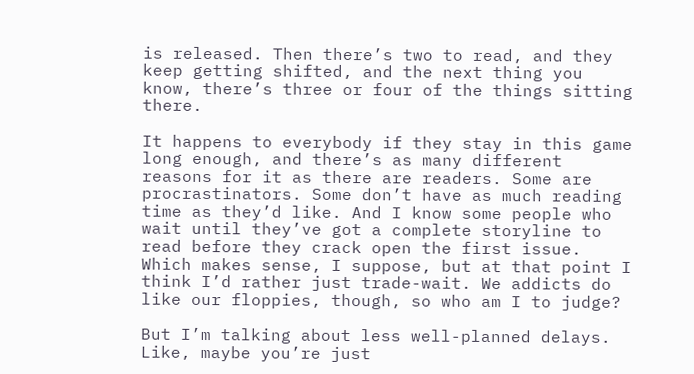is released. Then there’s two to read, and they keep getting shifted, and the next thing you know, there’s three or four of the things sitting there.

It happens to everybody if they stay in this game long enough, and there’s as many different reasons for it as there are readers. Some are procrastinators. Some don’t have as much reading time as they’d like. And I know some people who wait until they’ve got a complete storyline to read before they crack open the first issue. Which makes sense, I suppose, but at that point I think I’d rather just trade-wait. We addicts do like our floppies, though, so who am I to judge?

But I’m talking about less well-planned delays. Like, maybe you’re just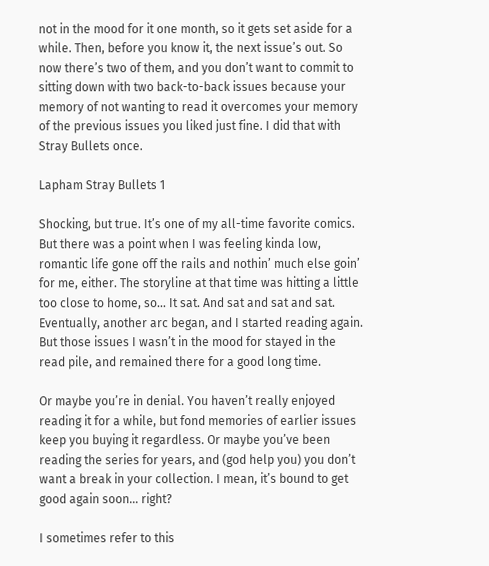not in the mood for it one month, so it gets set aside for a while. Then, before you know it, the next issue’s out. So now there’s two of them, and you don’t want to commit to sitting down with two back-to-back issues because your memory of not wanting to read it overcomes your memory of the previous issues you liked just fine. I did that with Stray Bullets once.

Lapham Stray Bullets 1

Shocking, but true. It’s one of my all-time favorite comics. But there was a point when I was feeling kinda low, romantic life gone off the rails and nothin’ much else goin’ for me, either. The storyline at that time was hitting a little too close to home, so… It sat. And sat and sat and sat. Eventually, another arc began, and I started reading again. But those issues I wasn’t in the mood for stayed in the read pile, and remained there for a good long time.

Or maybe you’re in denial. You haven’t really enjoyed reading it for a while, but fond memories of earlier issues keep you buying it regardless. Or maybe you’ve been reading the series for years, and (god help you) you don’t want a break in your collection. I mean, it’s bound to get good again soon… right?

I sometimes refer to this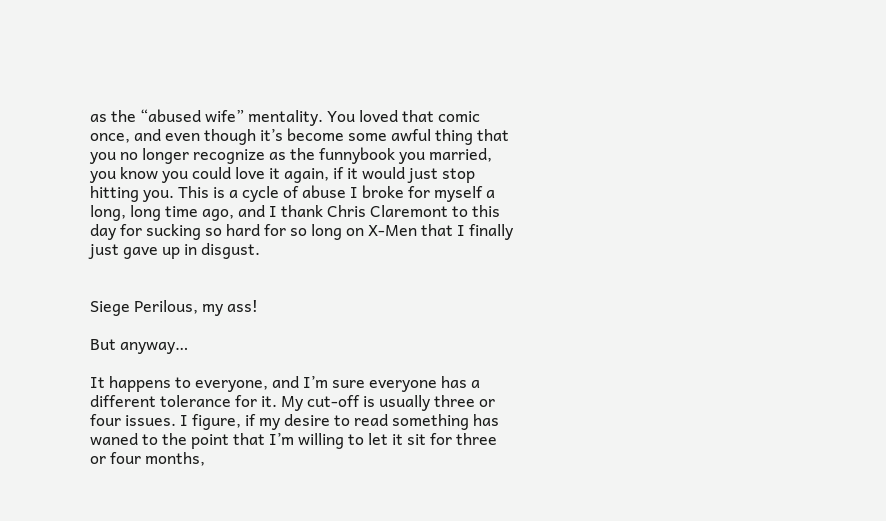as the “abused wife” mentality. You loved that comic once, and even though it’s become some awful thing that you no longer recognize as the funnybook you married, you know you could love it again, if it would just stop hitting you. This is a cycle of abuse I broke for myself a long, long time ago, and I thank Chris Claremont to this day for sucking so hard for so long on X-Men that I finally just gave up in disgust.


Siege Perilous, my ass!

But anyway…

It happens to everyone, and I’m sure everyone has a different tolerance for it. My cut-off is usually three or four issues. I figure, if my desire to read something has waned to the point that I’m willing to let it sit for three or four months,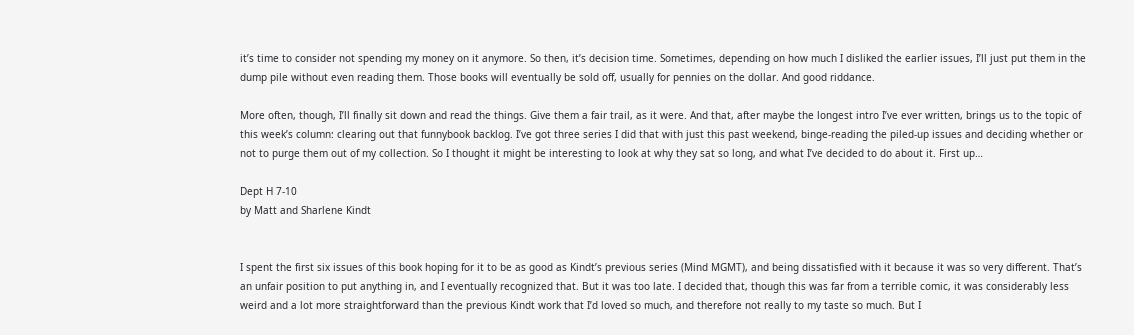it’s time to consider not spending my money on it anymore. So then, it’s decision time. Sometimes, depending on how much I disliked the earlier issues, I’ll just put them in the dump pile without even reading them. Those books will eventually be sold off, usually for pennies on the dollar. And good riddance.

More often, though, I’ll finally sit down and read the things. Give them a fair trail, as it were. And that, after maybe the longest intro I’ve ever written, brings us to the topic of this week’s column: clearing out that funnybook backlog. I’ve got three series I did that with just this past weekend, binge-reading the piled-up issues and deciding whether or not to purge them out of my collection. So I thought it might be interesting to look at why they sat so long, and what I’ve decided to do about it. First up…

Dept H 7-10
by Matt and Sharlene Kindt


I spent the first six issues of this book hoping for it to be as good as Kindt’s previous series (Mind MGMT), and being dissatisfied with it because it was so very different. That’s an unfair position to put anything in, and I eventually recognized that. But it was too late. I decided that, though this was far from a terrible comic, it was considerably less weird and a lot more straightforward than the previous Kindt work that I’d loved so much, and therefore not really to my taste so much. But I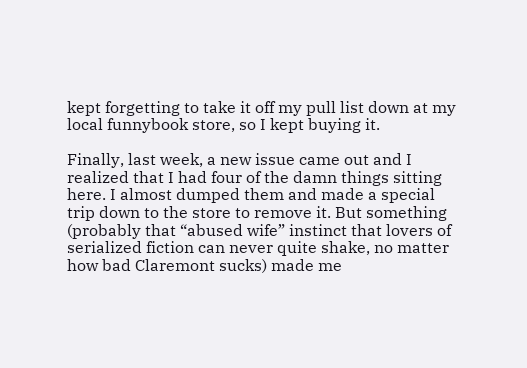kept forgetting to take it off my pull list down at my local funnybook store, so I kept buying it.

Finally, last week, a new issue came out and I realized that I had four of the damn things sitting here. I almost dumped them and made a special trip down to the store to remove it. But something (probably that “abused wife” instinct that lovers of serialized fiction can never quite shake, no matter how bad Claremont sucks) made me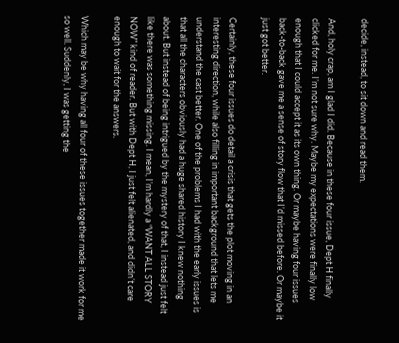decide, instead, to sit down and read them.

And, holy crap, am I glad I did. Because in these four issue, Dept H finally clicked for me. I’m not sure why. Maybe my expectations were finally low enough that I could accept it as its own thing. Or maybe having four issues back-to-back gave me a sense of story flow that I’d missed before. Or maybe it just got better.

Certainly, these four issues do detail a crisis that gets the plot moving in an interesting direction, while also filling in important background that lets me understand the cast better. One of the problems I had with the early issues is that all the characters obviously had a huge shared history I knew nothing about. But instead of being intrigued by the mystery of that, I instead just felt like there was something missing. I mean, I’m hardly a “WANT ALL STORY NOW” kind of reader. But with Dept H, I just felt alienated, and didn’t care enough to wait for the answers.

Which may be why having all four of these issues together made it work for me so well. Suddenly, I was getting the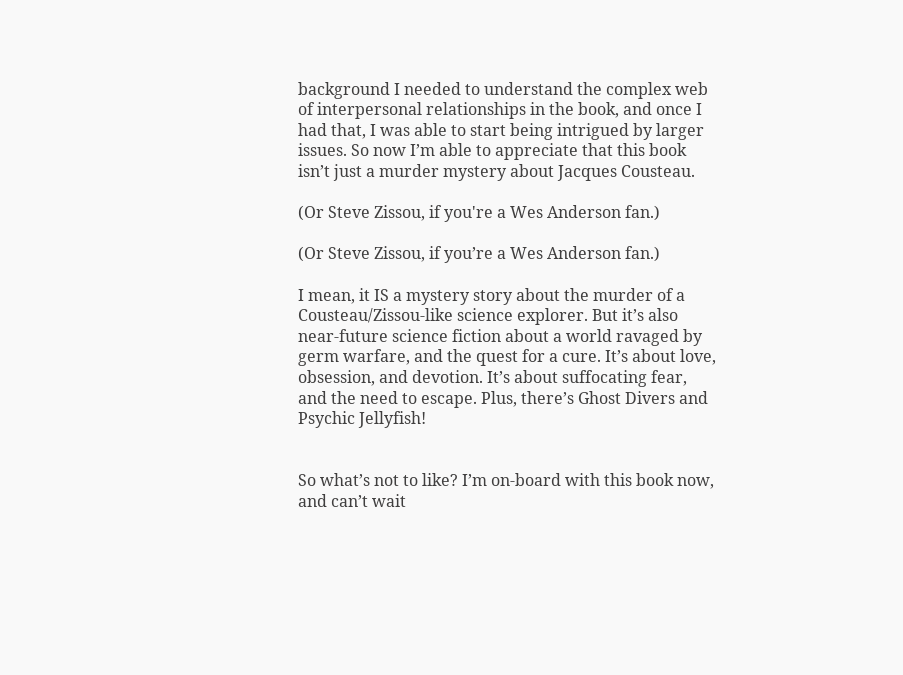background I needed to understand the complex web of interpersonal relationships in the book, and once I had that, I was able to start being intrigued by larger issues. So now I’m able to appreciate that this book isn’t just a murder mystery about Jacques Cousteau.

(Or Steve Zissou, if you're a Wes Anderson fan.)

(Or Steve Zissou, if you’re a Wes Anderson fan.)

I mean, it IS a mystery story about the murder of a Cousteau/Zissou-like science explorer. But it’s also near-future science fiction about a world ravaged by germ warfare, and the quest for a cure. It’s about love, obsession, and devotion. It’s about suffocating fear, and the need to escape. Plus, there’s Ghost Divers and Psychic Jellyfish!


So what’s not to like? I’m on-board with this book now, and can’t wait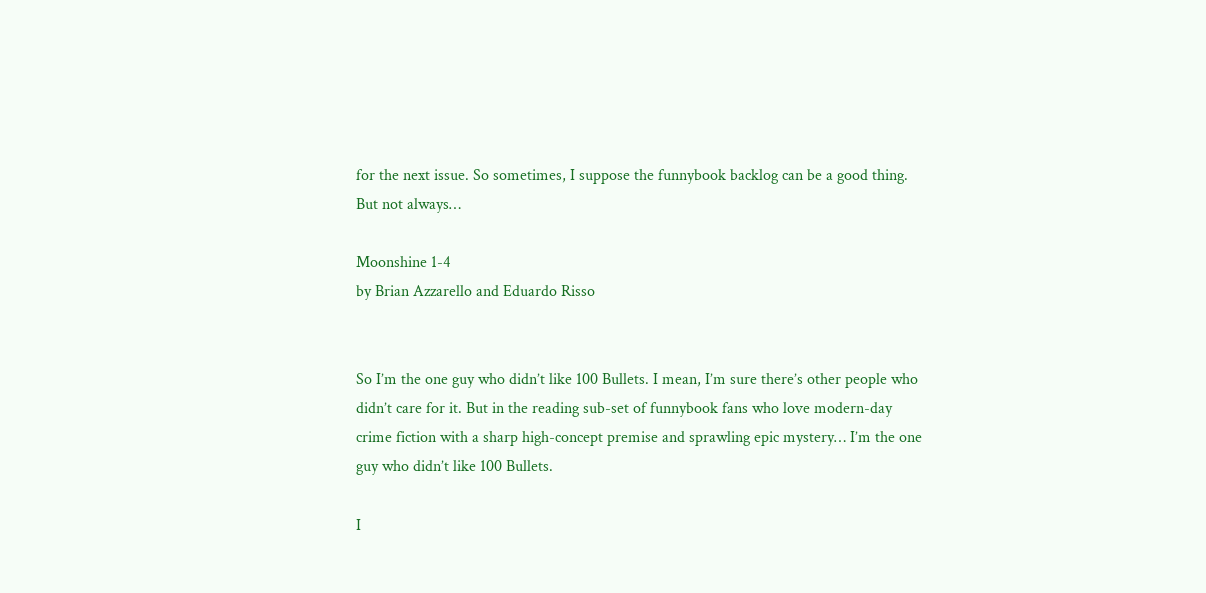for the next issue. So sometimes, I suppose the funnybook backlog can be a good thing. But not always…

Moonshine 1-4
by Brian Azzarello and Eduardo Risso


So I’m the one guy who didn’t like 100 Bullets. I mean, I’m sure there’s other people who didn’t care for it. But in the reading sub-set of funnybook fans who love modern-day crime fiction with a sharp high-concept premise and sprawling epic mystery… I’m the one guy who didn’t like 100 Bullets.

I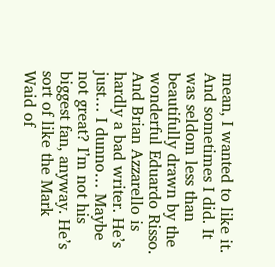mean, I wanted to like it. And sometimes I did. It was seldom less than beautifully drawn by the wonderful Eduardo Risso. And Brian Azzarello is hardly a bad writer. He’s just… I dunno… Maybe not great? I’m not his biggest fan, anyway. He’s sort of like the Mark Waid of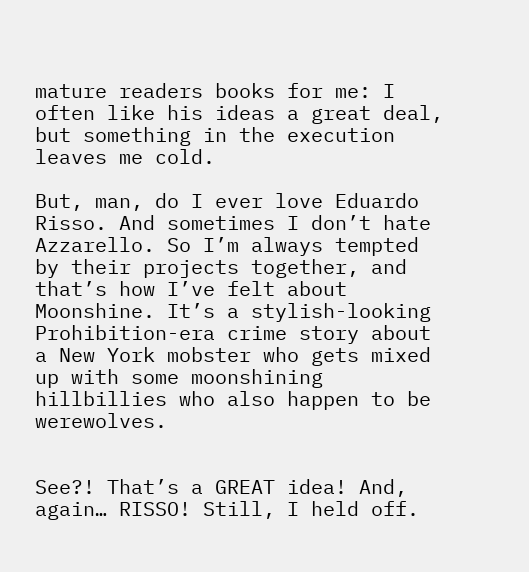mature readers books for me: I often like his ideas a great deal, but something in the execution leaves me cold.

But, man, do I ever love Eduardo Risso. And sometimes I don’t hate Azzarello. So I’m always tempted by their projects together, and that’s how I’ve felt about Moonshine. It’s a stylish-looking Prohibition-era crime story about a New York mobster who gets mixed up with some moonshining hillbillies who also happen to be werewolves.


See?! That’s a GREAT idea! And, again… RISSO! Still, I held off.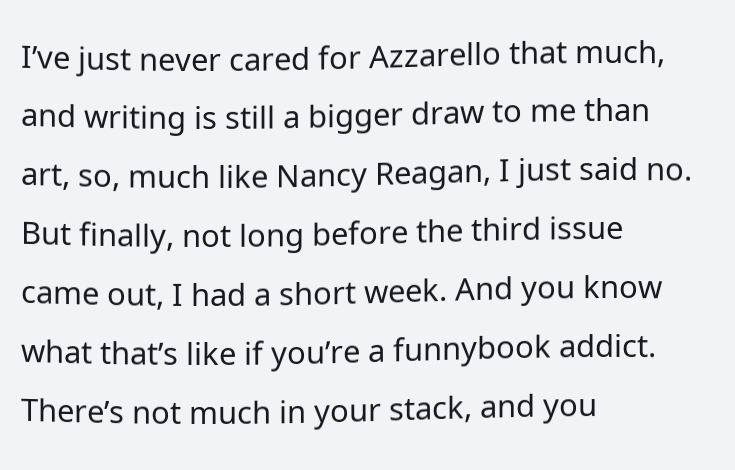I’ve just never cared for Azzarello that much, and writing is still a bigger draw to me than art, so, much like Nancy Reagan, I just said no. But finally, not long before the third issue came out, I had a short week. And you know what that’s like if you’re a funnybook addict. There’s not much in your stack, and you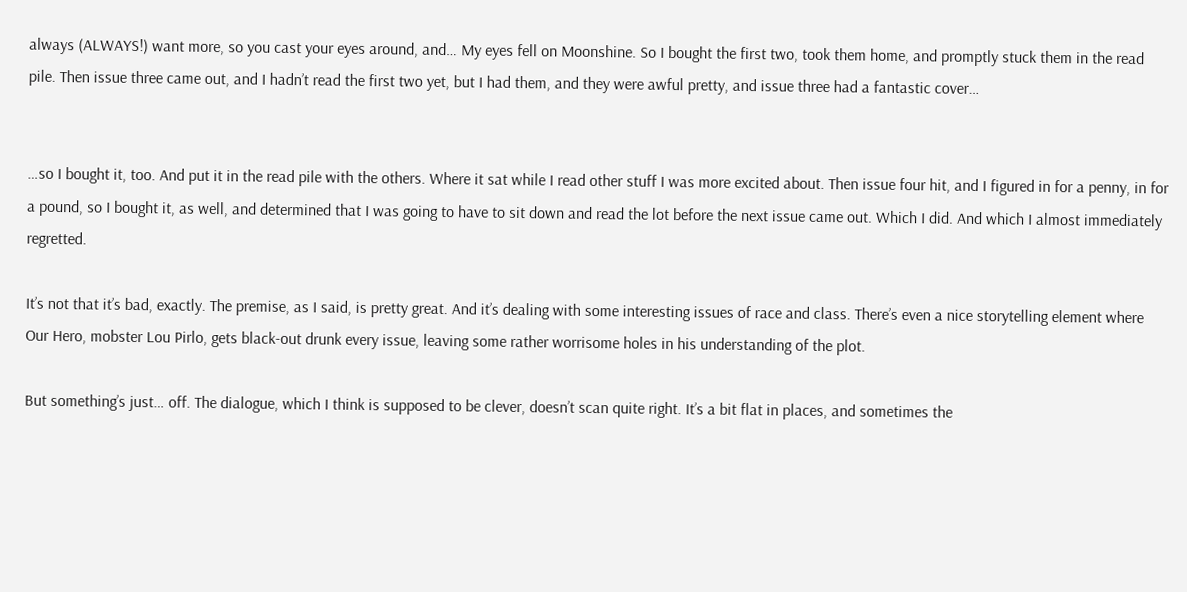always (ALWAYS!) want more, so you cast your eyes around, and… My eyes fell on Moonshine. So I bought the first two, took them home, and promptly stuck them in the read pile. Then issue three came out, and I hadn’t read the first two yet, but I had them, and they were awful pretty, and issue three had a fantastic cover…


…so I bought it, too. And put it in the read pile with the others. Where it sat while I read other stuff I was more excited about. Then issue four hit, and I figured in for a penny, in for a pound, so I bought it, as well, and determined that I was going to have to sit down and read the lot before the next issue came out. Which I did. And which I almost immediately regretted.

It’s not that it’s bad, exactly. The premise, as I said, is pretty great. And it’s dealing with some interesting issues of race and class. There’s even a nice storytelling element where Our Hero, mobster Lou Pirlo, gets black-out drunk every issue, leaving some rather worrisome holes in his understanding of the plot.

But something’s just… off. The dialogue, which I think is supposed to be clever, doesn’t scan quite right. It’s a bit flat in places, and sometimes the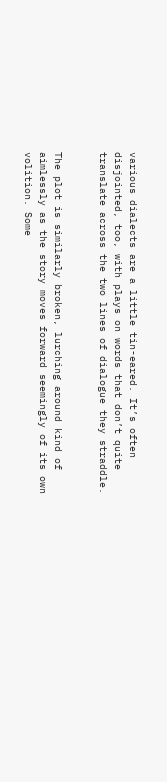various dialects are a little tin-eared. It’s often disjointed, too, with plays on words that don’t quite translate across the two lines of dialogue they straddle.


The plot is similarly broken, lurching around kind of aimlessly as the story moves forward seemingly of its own volition. Some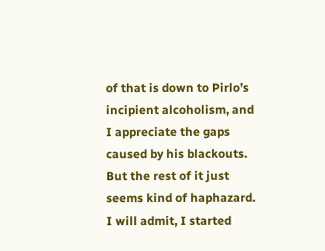of that is down to Pirlo’s incipient alcoholism, and I appreciate the gaps caused by his blackouts. But the rest of it just seems kind of haphazard. I will admit, I started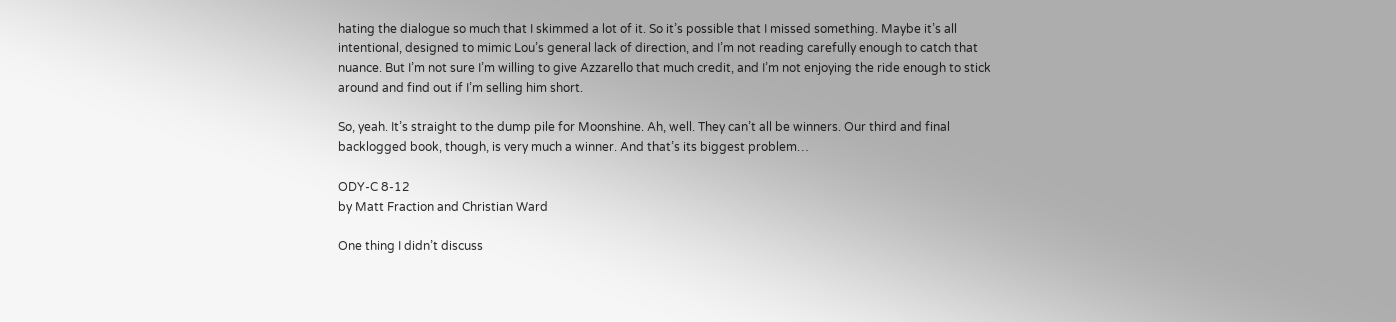hating the dialogue so much that I skimmed a lot of it. So it’s possible that I missed something. Maybe it’s all intentional, designed to mimic Lou’s general lack of direction, and I’m not reading carefully enough to catch that nuance. But I’m not sure I’m willing to give Azzarello that much credit, and I’m not enjoying the ride enough to stick around and find out if I’m selling him short.

So, yeah. It’s straight to the dump pile for Moonshine. Ah, well. They can’t all be winners. Our third and final backlogged book, though, is very much a winner. And that’s its biggest problem…

ODY-C 8-12
by Matt Fraction and Christian Ward

One thing I didn’t discuss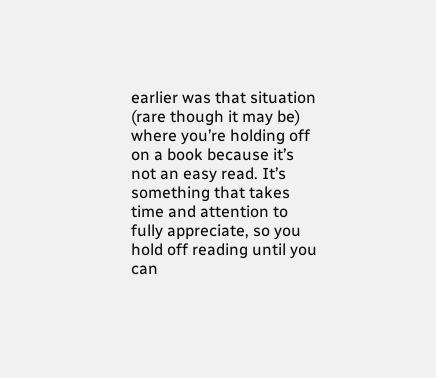earlier was that situation (rare though it may be) where you’re holding off on a book because it’s not an easy read. It’s something that takes time and attention to fully appreciate, so you hold off reading until you can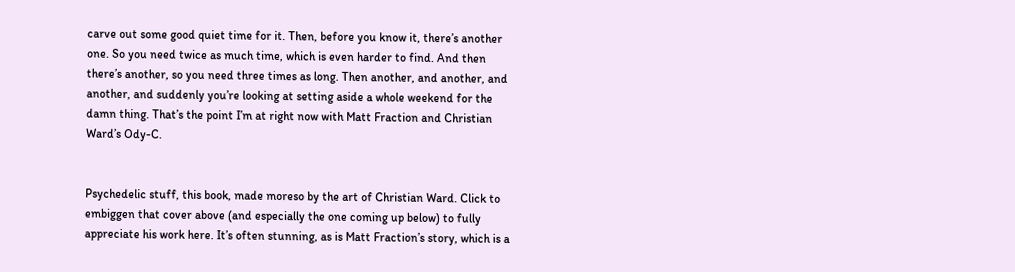carve out some good quiet time for it. Then, before you know it, there’s another one. So you need twice as much time, which is even harder to find. And then there’s another, so you need three times as long. Then another, and another, and another, and suddenly you’re looking at setting aside a whole weekend for the damn thing. That’s the point I’m at right now with Matt Fraction and Christian Ward’s Ody-C.


Psychedelic stuff, this book, made moreso by the art of Christian Ward. Click to embiggen that cover above (and especially the one coming up below) to fully appreciate his work here. It’s often stunning, as is Matt Fraction’s story, which is a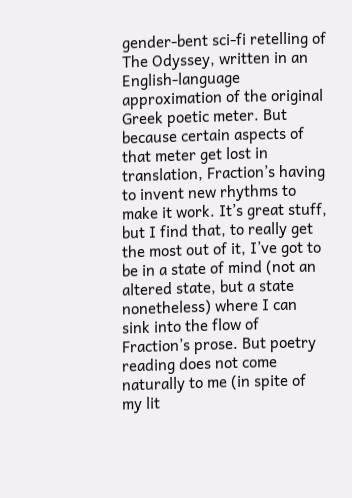gender-bent sci-fi retelling of The Odyssey, written in an English-language approximation of the original Greek poetic meter. But because certain aspects of that meter get lost in translation, Fraction’s having to invent new rhythms to make it work. It’s great stuff, but I find that, to really get the most out of it, I’ve got to be in a state of mind (not an altered state, but a state nonetheless) where I can sink into the flow of Fraction’s prose. But poetry reading does not come naturally to me (in spite of my lit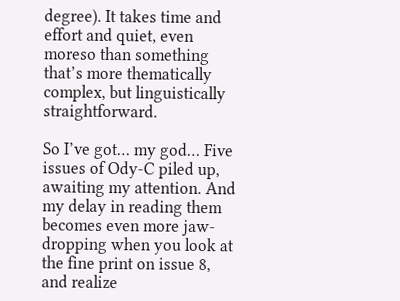degree). It takes time and effort and quiet, even moreso than something that’s more thematically complex, but linguistically straightforward.

So I’ve got… my god… Five issues of Ody-C piled up, awaiting my attention. And my delay in reading them becomes even more jaw-dropping when you look at the fine print on issue 8, and realize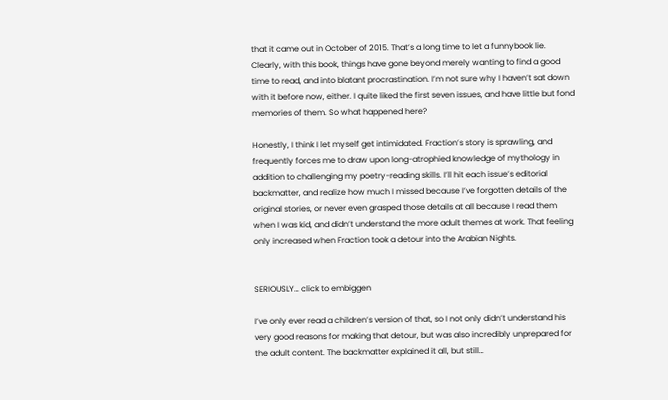that it came out in October of 2015. That’s a long time to let a funnybook lie. Clearly, with this book, things have gone beyond merely wanting to find a good time to read, and into blatant procrastination. I’m not sure why I haven’t sat down with it before now, either. I quite liked the first seven issues, and have little but fond memories of them. So what happened here?

Honestly, I think I let myself get intimidated. Fraction’s story is sprawling, and frequently forces me to draw upon long-atrophied knowledge of mythology in addition to challenging my poetry-reading skills. I’ll hit each issue’s editorial backmatter, and realize how much I missed because I’ve forgotten details of the original stories, or never even grasped those details at all because I read them when I was kid, and didn’t understand the more adult themes at work. That feeling only increased when Fraction took a detour into the Arabian Nights.


SERIOUSLY… click to embiggen

I’ve only ever read a children’s version of that, so I not only didn’t understand his very good reasons for making that detour, but was also incredibly unprepared for the adult content. The backmatter explained it all, but still…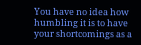You have no idea how humbling it is to have your shortcomings as a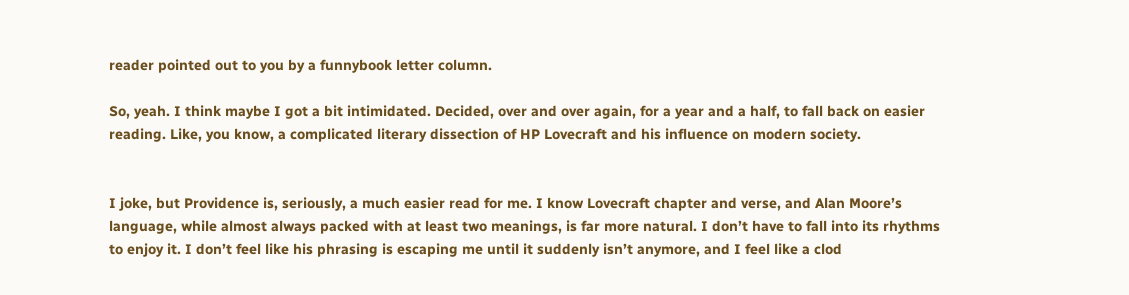reader pointed out to you by a funnybook letter column.

So, yeah. I think maybe I got a bit intimidated. Decided, over and over again, for a year and a half, to fall back on easier reading. Like, you know, a complicated literary dissection of HP Lovecraft and his influence on modern society.


I joke, but Providence is, seriously, a much easier read for me. I know Lovecraft chapter and verse, and Alan Moore’s language, while almost always packed with at least two meanings, is far more natural. I don’t have to fall into its rhythms to enjoy it. I don’t feel like his phrasing is escaping me until it suddenly isn’t anymore, and I feel like a clod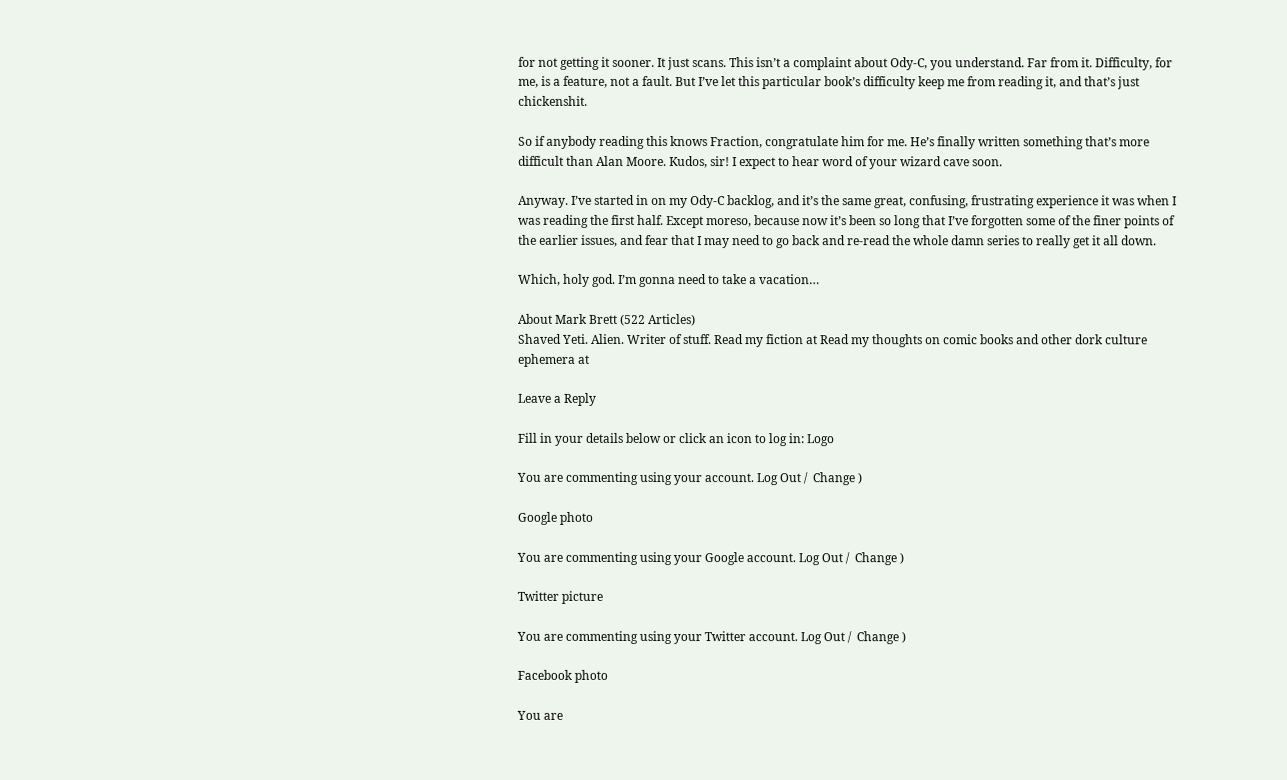for not getting it sooner. It just scans. This isn’t a complaint about Ody-C, you understand. Far from it. Difficulty, for me, is a feature, not a fault. But I’ve let this particular book’s difficulty keep me from reading it, and that’s just chickenshit.

So if anybody reading this knows Fraction, congratulate him for me. He’s finally written something that’s more difficult than Alan Moore. Kudos, sir! I expect to hear word of your wizard cave soon.

Anyway. I’ve started in on my Ody-C backlog, and it’s the same great, confusing, frustrating experience it was when I was reading the first half. Except moreso, because now it’s been so long that I’ve forgotten some of the finer points of the earlier issues, and fear that I may need to go back and re-read the whole damn series to really get it all down.

Which, holy god. I’m gonna need to take a vacation…

About Mark Brett (522 Articles)
Shaved Yeti. Alien. Writer of stuff. Read my fiction at Read my thoughts on comic books and other dork culture ephemera at

Leave a Reply

Fill in your details below or click an icon to log in: Logo

You are commenting using your account. Log Out /  Change )

Google photo

You are commenting using your Google account. Log Out /  Change )

Twitter picture

You are commenting using your Twitter account. Log Out /  Change )

Facebook photo

You are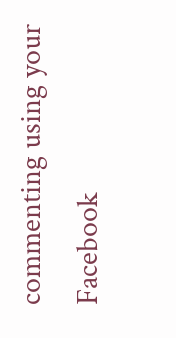commenting using your Facebook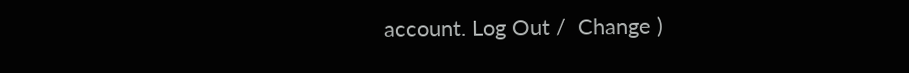account. Log Out /  Change )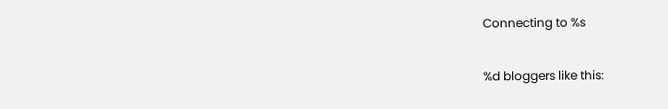Connecting to %s

%d bloggers like this: